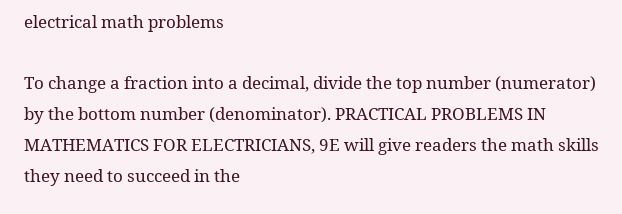electrical math problems

To change a fraction into a decimal, divide the top number (numerator) by the bottom number (denominator). PRACTICAL PROBLEMS IN MATHEMATICS FOR ELECTRICIANS, 9E will give readers the math skills they need to succeed in the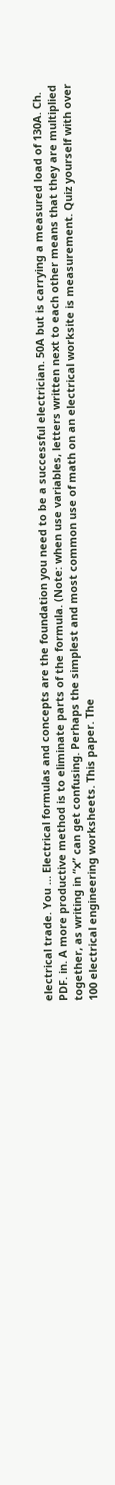electrical trade. You … Electrical formulas and concepts are the foundation you need to be a successful electrician. 50A but is carrying a measured load of 130A. Ch. PDF. in. A more productive method is to eliminate parts of the formula. (Note: when use variables, letters written next to each other means that they are multiplied together, as writing in “x” can get confusing. Perhaps the simplest and most common use of math on an electrical worksite is measurement. Quiz yourself with over 100 electrical engineering worksheets. This paper. The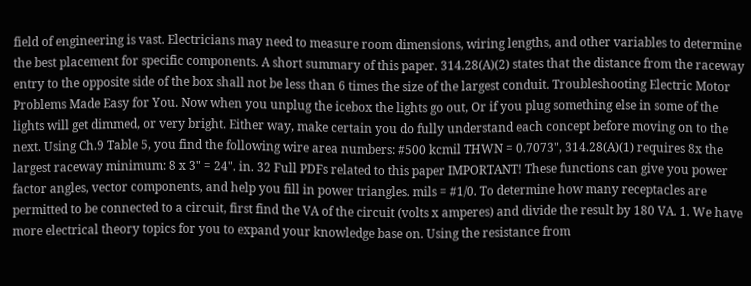field of engineering is vast. Electricians may need to measure room dimensions, wiring lengths, and other variables to determine the best placement for specific components. A short summary of this paper. 314.28(A)(2) states that the distance from the raceway entry to the opposite side of the box shall not be less than 6 times the size of the largest conduit. Troubleshooting Electric Motor Problems Made Easy for You. Now when you unplug the icebox the lights go out, Or if you plug something else in some of the lights will get dimmed, or very bright. Either way, make certain you do fully understand each concept before moving on to the next. Using Ch.9 Table 5, you find the following wire area numbers: #500 kcmil THWN = 0.7073", 314.28(A)(1) requires 8x the largest raceway minimum: 8 x 3" = 24". in. 32 Full PDFs related to this paper IMPORTANT! These functions can give you power factor angles, vector components, and help you fill in power triangles. mils = #1/0. To determine how many receptacles are permitted to be connected to a circuit, first find the VA of the circuit (volts x amperes) and divide the result by 180 VA. 1. We have more electrical theory topics for you to expand your knowledge base on. Using the resistance from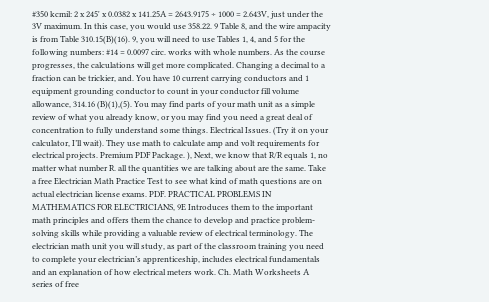#350 kcmil: 2 x 245' x 0.0382 x 141.25A = 2643.9175 ÷ 1000 = 2.643V, just under the 3V maximum. In this case, you would use 358.22. 9 Table 8, and the wire ampacity is from Table 310.15(B)(16). 9, you will need to use Tables 1, 4, and 5 for the following numbers: #14 = 0.0097 circ. works with whole numbers. As the course progresses, the calculations will get more complicated. Changing a decimal to a fraction can be trickier, and. You have 10 current carrying conductors and 1 equipment grounding conductor to count in your conductor fill volume allowance, 314.16 (B)(1),(5). You may find parts of your math unit as a simple review of what you already know, or you may find you need a great deal of concentration to fully understand some things. Electrical Issues. (Try it on your calculator, I’ll wait). They use math to calculate amp and volt requirements for electrical projects. Premium PDF Package. ), Next, we know that R/R equals 1, no matter what number R. all the quantities we are talking about are the same. Take a free Electrician Math Practice Test to see what kind of math questions are on actual electrician license exams. PDF. PRACTICAL PROBLEMS IN MATHEMATICS FOR ELECTRICIANS, 9E Introduces them to the important math principles and offers them the chance to develop and practice problem-solving skills while providing a valuable review of electrical terminology. The electrician math unit you will study, as part of the classroom training you need to complete your electrician’s apprenticeship, includes electrical fundamentals and an explanation of how electrical meters work. Ch. Math Worksheets A series of free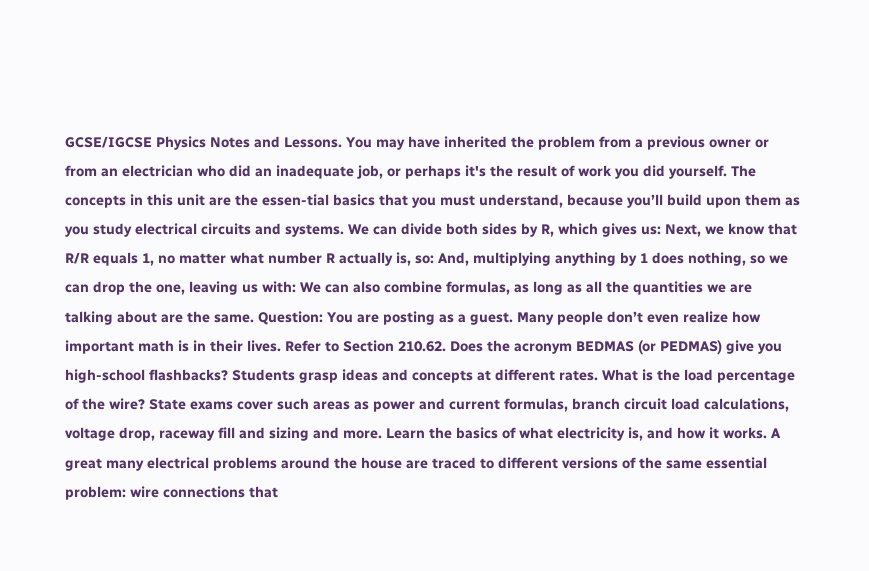GCSE/IGCSE Physics Notes and Lessons. You may have inherited the problem from a previous owner or from an electrician who did an inadequate job, or perhaps it's the result of work you did yourself. The concepts in this unit are the essen-tial basics that you must understand, because you’ll build upon them as you study electrical circuits and systems. We can divide both sides by R, which gives us: Next, we know that R/R equals 1, no matter what number R actually is, so: And, multiplying anything by 1 does nothing, so we can drop the one, leaving us with: We can also combine formulas, as long as all the quantities we are talking about are the same. Question: You are posting as a guest. Many people don’t even realize how important math is in their lives. Refer to Section 210.62. Does the acronym BEDMAS (or PEDMAS) give you high-school flashbacks? Students grasp ideas and concepts at different rates. What is the load percentage of the wire? State exams cover such areas as power and current formulas, branch circuit load calculations, voltage drop, raceway fill and sizing and more. Learn the basics of what electricity is, and how it works. A great many electrical problems around the house are traced to different versions of the same essential problem: wire connections that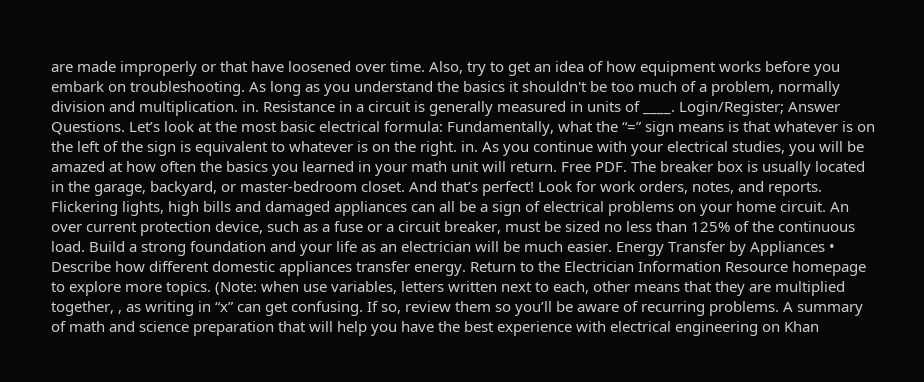are made improperly or that have loosened over time. Also, try to get an idea of how equipment works before you embark on troubleshooting. As long as you understand the basics it shouldn't be too much of a problem, normally division and multiplication. in. Resistance in a circuit is generally measured in units of ____. Login/Register; Answer Questions. Let’s look at the most basic electrical formula: Fundamentally, what the “=” sign means is that whatever is on the left of the sign is equivalent to whatever is on the right. in. As you continue with your electrical studies, you will be amazed at how often the basics you learned in your math unit will return. Free PDF. The breaker box is usually located in the garage, backyard, or master-bedroom closet. And that’s perfect! Look for work orders, notes, and reports. Flickering lights, high bills and damaged appliances can all be a sign of electrical problems on your home circuit. An over current protection device, such as a fuse or a circuit breaker, must be sized no less than 125% of the continuous load. Build a strong foundation and your life as an electrician will be much easier. Energy Transfer by Appliances • Describe how different domestic appliances transfer energy. Return to the Electrician Information Resource homepage to explore more topics. (Note: when use variables, letters written next to each, other means that they are multiplied together, , as writing in “x” can get confusing. If so, review them so you’ll be aware of recurring problems. A summary of math and science preparation that will help you have the best experience with electrical engineering on Khan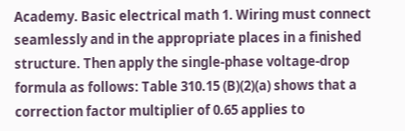Academy. Basic electrical math 1. Wiring must connect seamlessly and in the appropriate places in a finished structure. Then apply the single-phase voltage-drop formula as follows: Table 310.15 (B)(2)(a) shows that a correction factor multiplier of 0.65 applies to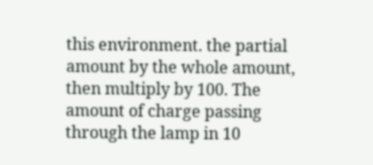this environment. the partial amount by the whole amount, then multiply by 100. The amount of charge passing through the lamp in 10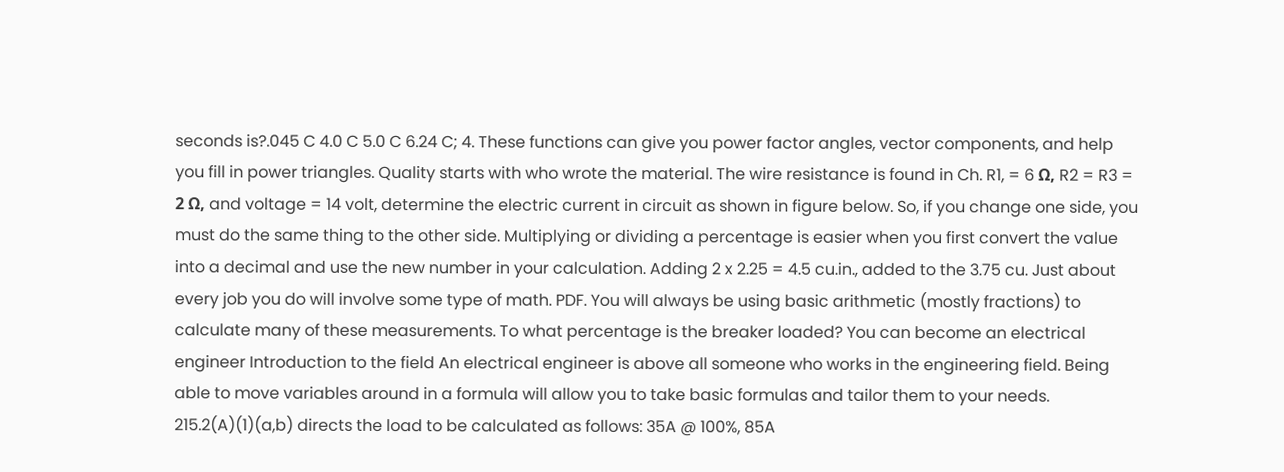seconds is?.045 C 4.0 C 5.0 C 6.24 C; 4. These functions can give you power factor angles, vector components, and help you fill in power triangles. Quality starts with who wrote the material. The wire resistance is found in Ch. R1, = 6 Ω, R2 = R3 = 2 Ω, and voltage = 14 volt, determine the electric current in circuit as shown in figure below. So, if you change one side, you must do the same thing to the other side. Multiplying or dividing a percentage is easier when you first convert the value into a decimal and use the new number in your calculation. Adding 2 x 2.25 = 4.5 cu.in., added to the 3.75 cu. Just about every job you do will involve some type of math. PDF. You will always be using basic arithmetic (mostly fractions) to calculate many of these measurements. To what percentage is the breaker loaded? You can become an electrical engineer Introduction to the field An electrical engineer is above all someone who works in the engineering field. Being able to move variables around in a formula will allow you to take basic formulas and tailor them to your needs. 215.2(A)(1)(a,b) directs the load to be calculated as follows: 35A @ 100%, 85A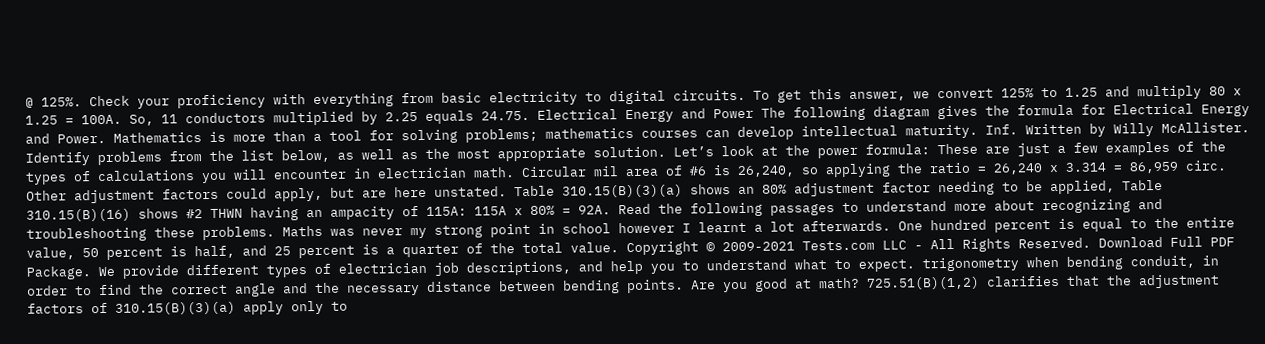@ 125%. Check your proficiency with everything from basic electricity to digital circuits. To get this answer, we convert 125% to 1.25 and multiply 80 x 1.25 = 100A. So, 11 conductors multiplied by 2.25 equals 24.75. Electrical Energy and Power The following diagram gives the formula for Electrical Energy and Power. Mathematics is more than a tool for solving problems; mathematics courses can develop intellectual maturity. Inf. Written by Willy McAllister. Identify problems from the list below, as well as the most appropriate solution. Let’s look at the power formula: These are just a few examples of the types of calculations you will encounter in electrician math. Circular mil area of #6 is 26,240, so applying the ratio = 26,240 x 3.314 = 86,959 circ. Other adjustment factors could apply, but are here unstated. Table 310.15(B)(3)(a) shows an 80% adjustment factor needing to be applied, Table 310.15(B)(16) shows #2 THWN having an ampacity of 115A: 115A x 80% = 92A. Read the following passages to understand more about recognizing and troubleshooting these problems. Maths was never my strong point in school however I learnt a lot afterwards. One hundred percent is equal to the entire value, 50 percent is half, and 25 percent is a quarter of the total value. Copyright © 2009-2021 Tests.com LLC - All Rights Reserved. Download Full PDF Package. We provide different types of electrician job descriptions, and help you to understand what to expect. trigonometry when bending conduit, in order to find the correct angle and the necessary distance between bending points. Are you good at math? 725.51(B)(1,2) clarifies that the adjustment factors of 310.15(B)(3)(a) apply only to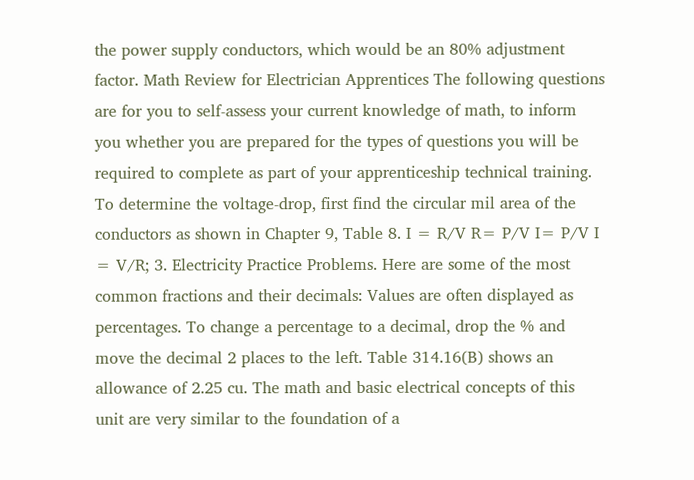the power supply conductors, which would be an 80% adjustment factor. Math Review for Electrician Apprentices The following questions are for you to self-assess your current knowledge of math, to inform you whether you are prepared for the types of questions you will be required to complete as part of your apprenticeship technical training. To determine the voltage-drop, first find the circular mil area of the conductors as shown in Chapter 9, Table 8. I = R/V R= P/V I= P/V I = V/R; 3. Electricity Practice Problems. Here are some of the most common fractions and their decimals: Values are often displayed as percentages. To change a percentage to a decimal, drop the % and move the decimal 2 places to the left. Table 314.16(B) shows an allowance of 2.25 cu. The math and basic electrical concepts of this unit are very similar to the foundation of a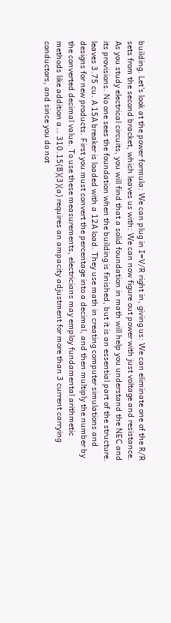building. Let’s look at the power formula: We can plug in I=V/R right in, giving us: We can eliminate one of the R/R sets from the second bracket, which leaves us with: We can now figure out power with just voltage and resistance. As you study electrical circuits, you will find that a solid foundation in math will help you understand the NEC and its provisions. No one sees the foundation when the building is finished, but it is an essential part of the structure. leaves 3.75 cu. A 15A breaker is loaded with a 12A load. They use math in creating computer simulations and designs for new products. First you must convert the percentage into a decimal, and then multiply the number by the converted decimal value. To use these measurements, electricians may employ fundamental arithmetic methods like addition a… 310.15(B)(3)(a) requires an ampacity adjustment for more than 3 current carrying conductors, and since you do not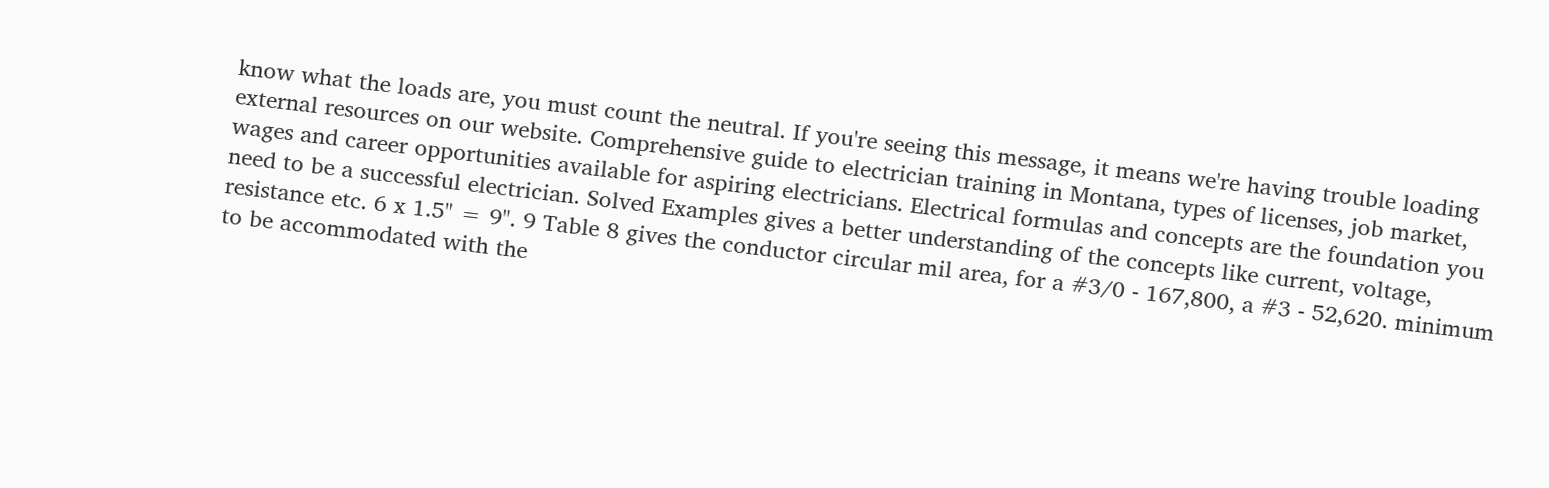know what the loads are, you must count the neutral. If you're seeing this message, it means we're having trouble loading external resources on our website. Comprehensive guide to electrician training in Montana, types of licenses, job market, wages and career opportunities available for aspiring electricians. Electrical formulas and concepts are the foundation you need to be a successful electrician. Solved Examples gives a better understanding of the concepts like current, voltage, resistance etc. 6 x 1.5" = 9". 9 Table 8 gives the conductor circular mil area, for a #3/0 - 167,800, a #3 - 52,620. minimum to be accommodated with the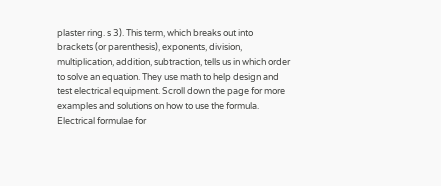plaster ring. s 3). This term, which breaks out into brackets (or parenthesis), exponents, division, multiplication, addition, subtraction, tells us in which order to solve an equation. They use math to help design and test electrical equipment. Scroll down the page for more examples and solutions on how to use the formula. Electrical formulae for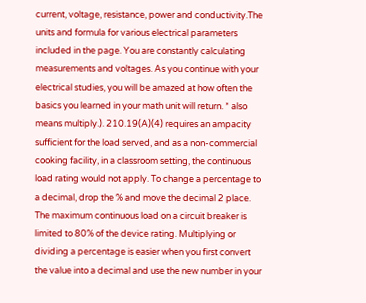current, voltage, resistance, power and conductivity.The units and formula for various electrical parameters included in the page. You are constantly calculating measurements and voltages. As you continue with your electrical studies, you will be amazed at how often the basics you learned in your math unit will return. * also means multiply.). 210.19(A)(4) requires an ampacity sufficient for the load served, and as a non-commercial cooking facility, in a classroom setting, the continuous load rating would not apply. To change a percentage to a decimal, drop the % and move the decimal 2 place. The maximum continuous load on a circuit breaker is limited to 80% of the device rating. Multiplying or dividing a percentage is easier when you first convert the value into a decimal and use the new number in your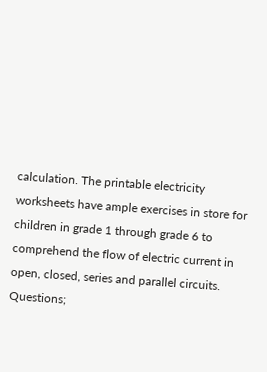calculation. The printable electricity worksheets have ample exercises in store for children in grade 1 through grade 6 to comprehend the flow of electric current in open, closed, series and parallel circuits. Questions;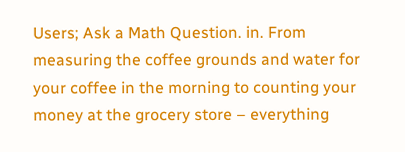Users; Ask a Math Question. in. From measuring the coffee grounds and water for your coffee in the morning to counting your money at the grocery store – everything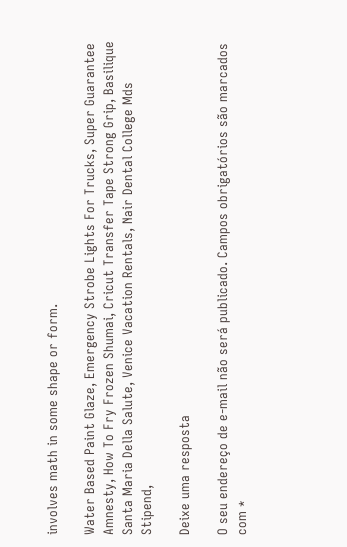involves math in some shape or form.

Water Based Paint Glaze, Emergency Strobe Lights For Trucks, Super Guarantee Amnesty, How To Fry Frozen Shumai, Cricut Transfer Tape Strong Grip, Basilique Santa Maria Della Salute, Venice Vacation Rentals, Nair Dental College Mds Stipend,

Deixe uma resposta

O seu endereço de e-mail não será publicado. Campos obrigatórios são marcados com *